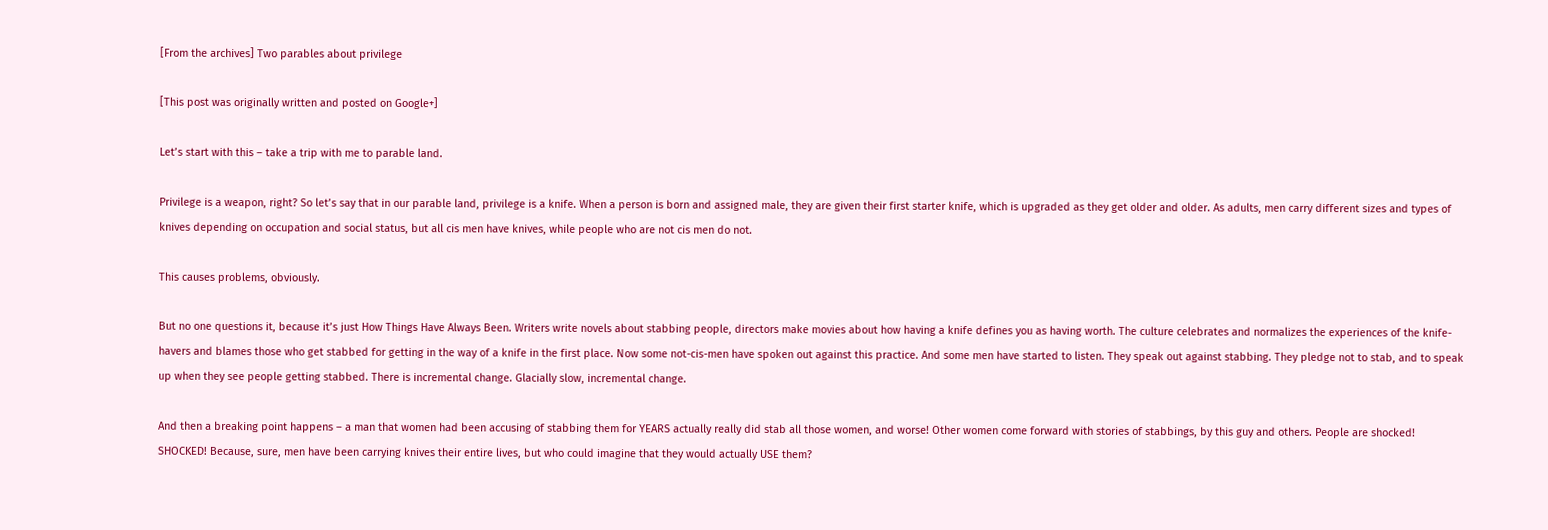[From the archives] Two parables about privilege

[This post was originally written and posted on Google+]

Let’s start with this – take a trip with me to parable land.

Privilege is a weapon, right? So let’s say that in our parable land, privilege is a knife. When a person is born and assigned male, they are given their first starter knife, which is upgraded as they get older and older. As adults, men carry different sizes and types of knives depending on occupation and social status, but all cis men have knives, while people who are not cis men do not.

This causes problems, obviously.

But no one questions it, because it’s just How Things Have Always Been. Writers write novels about stabbing people, directors make movies about how having a knife defines you as having worth. The culture celebrates and normalizes the experiences of the knife-havers and blames those who get stabbed for getting in the way of a knife in the first place. Now some not-cis-men have spoken out against this practice. And some men have started to listen. They speak out against stabbing. They pledge not to stab, and to speak up when they see people getting stabbed. There is incremental change. Glacially slow, incremental change.

And then a breaking point happens – a man that women had been accusing of stabbing them for YEARS actually really did stab all those women, and worse! Other women come forward with stories of stabbings, by this guy and others. People are shocked! SHOCKED! Because, sure, men have been carrying knives their entire lives, but who could imagine that they would actually USE them?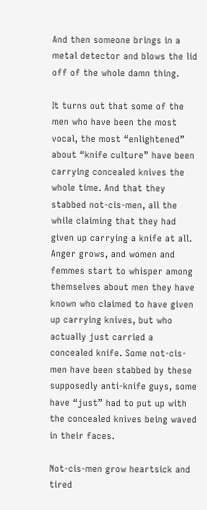And then someone brings in a metal detector and blows the lid off of the whole damn thing.

It turns out that some of the men who have been the most vocal, the most “enlightened” about “knife culture” have been carrying concealed knives the whole time. And that they stabbed not-cis-men, all the while claiming that they had given up carrying a knife at all. Anger grows, and women and femmes start to whisper among themselves about men they have known who claimed to have given up carrying knives, but who actually just carried a concealed knife. Some not-cis-men have been stabbed by these supposedly anti-knife guys, some have “just” had to put up with the concealed knives being waved in their faces.

Not-cis-men grow heartsick and tired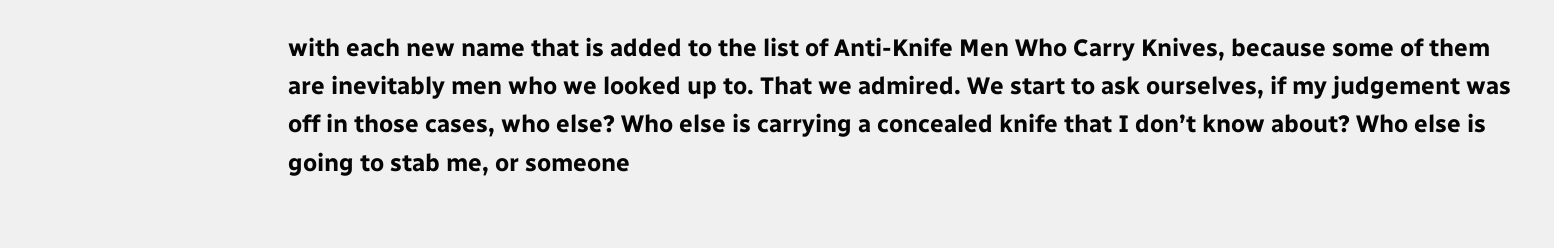with each new name that is added to the list of Anti-Knife Men Who Carry Knives, because some of them are inevitably men who we looked up to. That we admired. We start to ask ourselves, if my judgement was off in those cases, who else? Who else is carrying a concealed knife that I don’t know about? Who else is going to stab me, or someone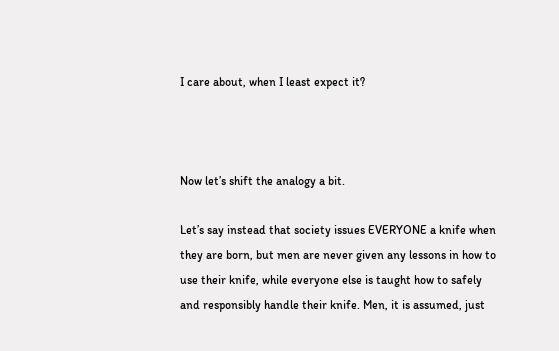I care about, when I least expect it?



Now let’s shift the analogy a bit.

Let’s say instead that society issues EVERYONE a knife when they are born, but men are never given any lessons in how to use their knife, while everyone else is taught how to safely and responsibly handle their knife. Men, it is assumed, just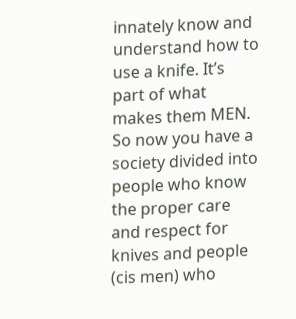innately know and understand how to use a knife. It’s part of what makes them MEN. So now you have a society divided into people who know the proper care and respect for knives and people (cis men) who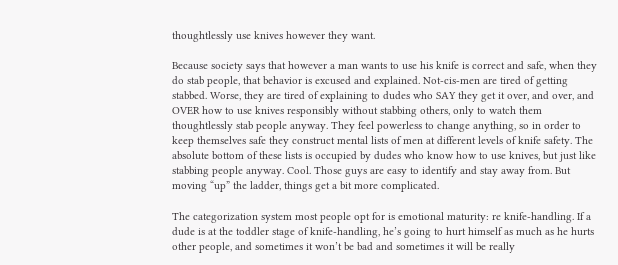thoughtlessly use knives however they want.

Because society says that however a man wants to use his knife is correct and safe, when they do stab people, that behavior is excused and explained. Not-cis-men are tired of getting stabbed. Worse, they are tired of explaining to dudes who SAY they get it over, and over, and OVER how to use knives responsibly without stabbing others, only to watch them thoughtlessly stab people anyway. They feel powerless to change anything, so in order to keep themselves safe they construct mental lists of men at different levels of knife safety. The absolute bottom of these lists is occupied by dudes who know how to use knives, but just like stabbing people anyway. Cool. Those guys are easy to identify and stay away from. But moving “up” the ladder, things get a bit more complicated.

The categorization system most people opt for is emotional maturity: re knife-handling. If a dude is at the toddler stage of knife-handling, he’s going to hurt himself as much as he hurts other people, and sometimes it won’t be bad and sometimes it will be really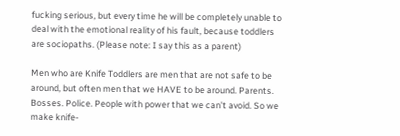fucking serious, but every time he will be completely unable to deal with the emotional reality of his fault, because toddlers are sociopaths. (Please note: I say this as a parent)

Men who are Knife Toddlers are men that are not safe to be around, but often men that we HAVE to be around. Parents. Bosses. Police. People with power that we can’t avoid. So we make knife-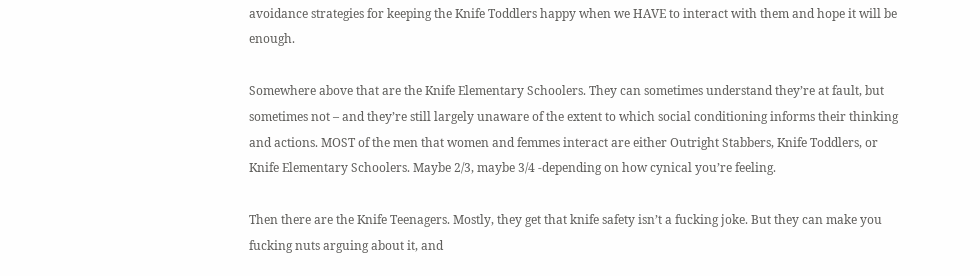avoidance strategies for keeping the Knife Toddlers happy when we HAVE to interact with them and hope it will be enough.

Somewhere above that are the Knife Elementary Schoolers. They can sometimes understand they’re at fault, but sometimes not – and they’re still largely unaware of the extent to which social conditioning informs their thinking and actions. MOST of the men that women and femmes interact are either Outright Stabbers, Knife Toddlers, or Knife Elementary Schoolers. Maybe 2/3, maybe 3/4 -depending on how cynical you’re feeling.

Then there are the Knife Teenagers. Mostly, they get that knife safety isn’t a fucking joke. But they can make you fucking nuts arguing about it, and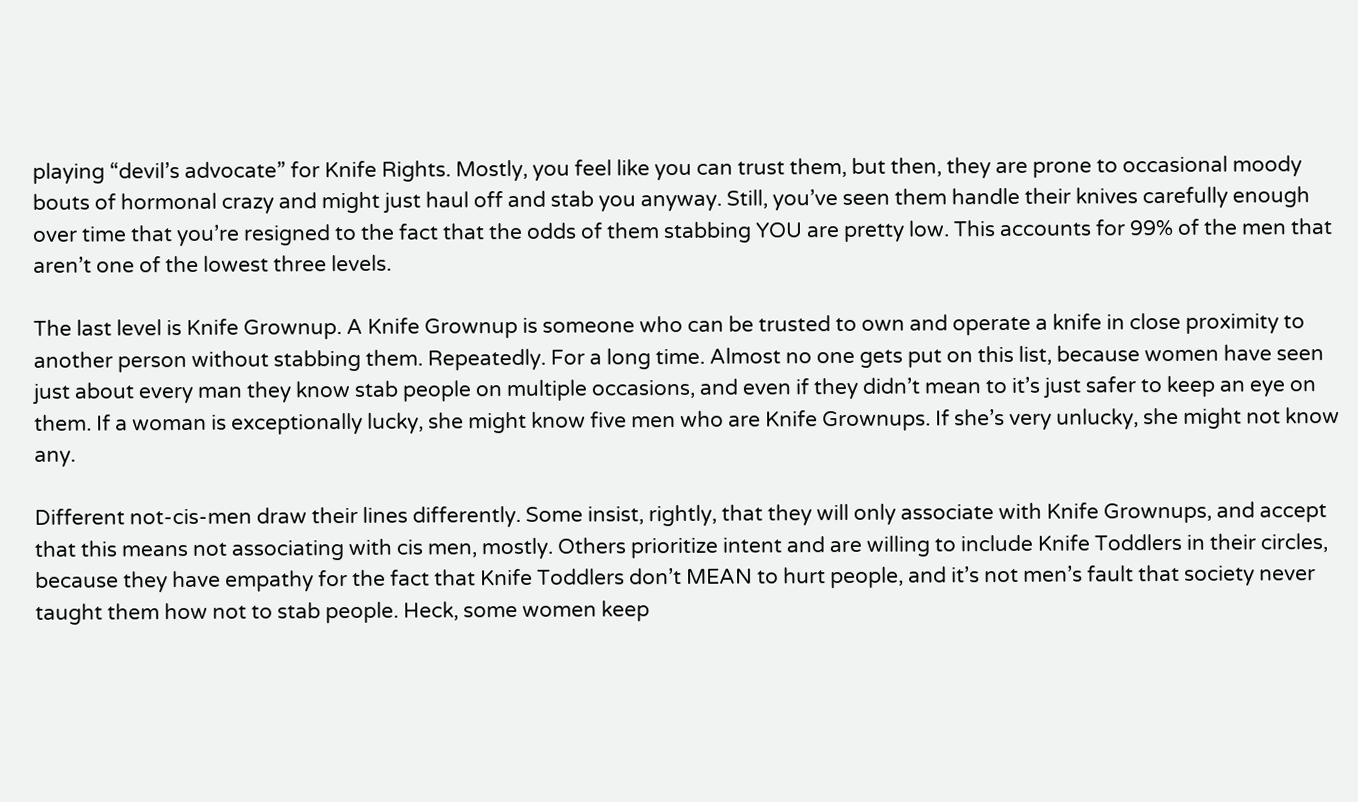playing “devil’s advocate” for Knife Rights. Mostly, you feel like you can trust them, but then, they are prone to occasional moody bouts of hormonal crazy and might just haul off and stab you anyway. Still, you’ve seen them handle their knives carefully enough over time that you’re resigned to the fact that the odds of them stabbing YOU are pretty low. This accounts for 99% of the men that aren’t one of the lowest three levels.

The last level is Knife Grownup. A Knife Grownup is someone who can be trusted to own and operate a knife in close proximity to another person without stabbing them. Repeatedly. For a long time. Almost no one gets put on this list, because women have seen just about every man they know stab people on multiple occasions, and even if they didn’t mean to it’s just safer to keep an eye on them. If a woman is exceptionally lucky, she might know five men who are Knife Grownups. If she’s very unlucky, she might not know any.

Different not-cis-men draw their lines differently. Some insist, rightly, that they will only associate with Knife Grownups, and accept that this means not associating with cis men, mostly. Others prioritize intent and are willing to include Knife Toddlers in their circles, because they have empathy for the fact that Knife Toddlers don’t MEAN to hurt people, and it’s not men’s fault that society never taught them how not to stab people. Heck, some women keep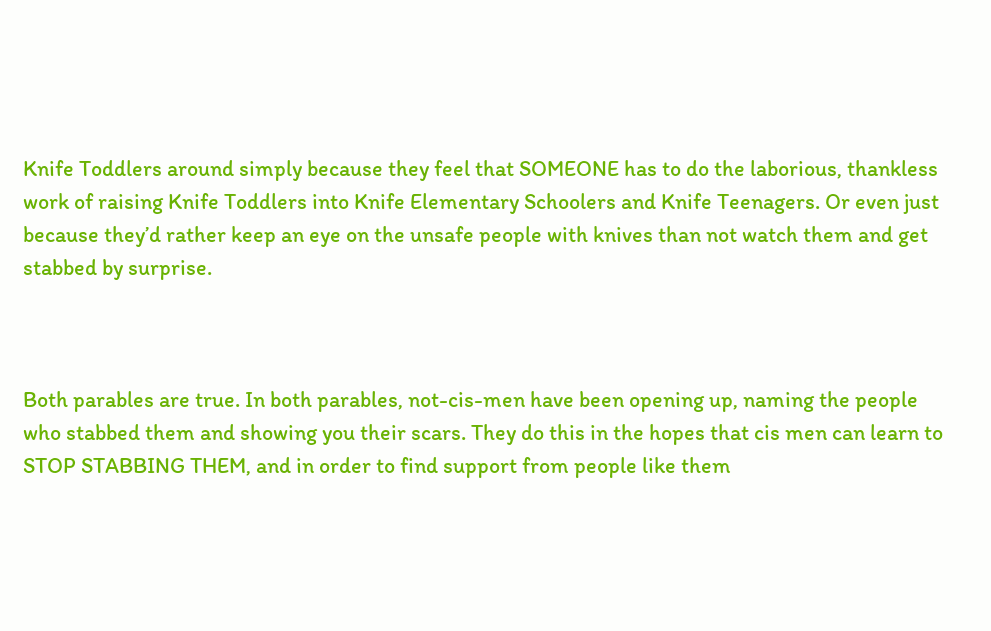Knife Toddlers around simply because they feel that SOMEONE has to do the laborious, thankless work of raising Knife Toddlers into Knife Elementary Schoolers and Knife Teenagers. Or even just because they’d rather keep an eye on the unsafe people with knives than not watch them and get stabbed by surprise.



Both parables are true. In both parables, not-cis-men have been opening up, naming the people who stabbed them and showing you their scars. They do this in the hopes that cis men can learn to STOP STABBING THEM, and in order to find support from people like them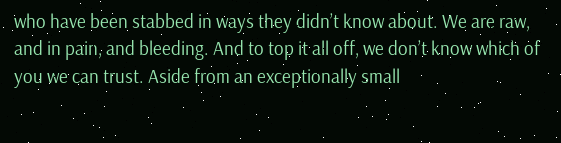who have been stabbed in ways they didn’t know about. We are raw, and in pain, and bleeding. And to top it all off, we don’t know which of you we can trust. Aside from an exceptionally small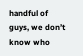handful of guys, we don’t know who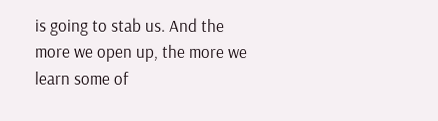is going to stab us. And the more we open up, the more we learn some of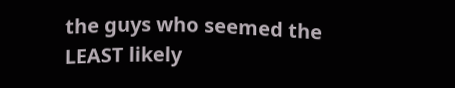the guys who seemed the LEAST likely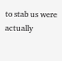to stab us were actually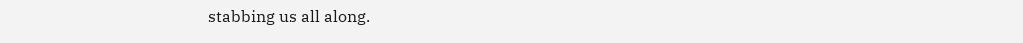stabbing us all along.